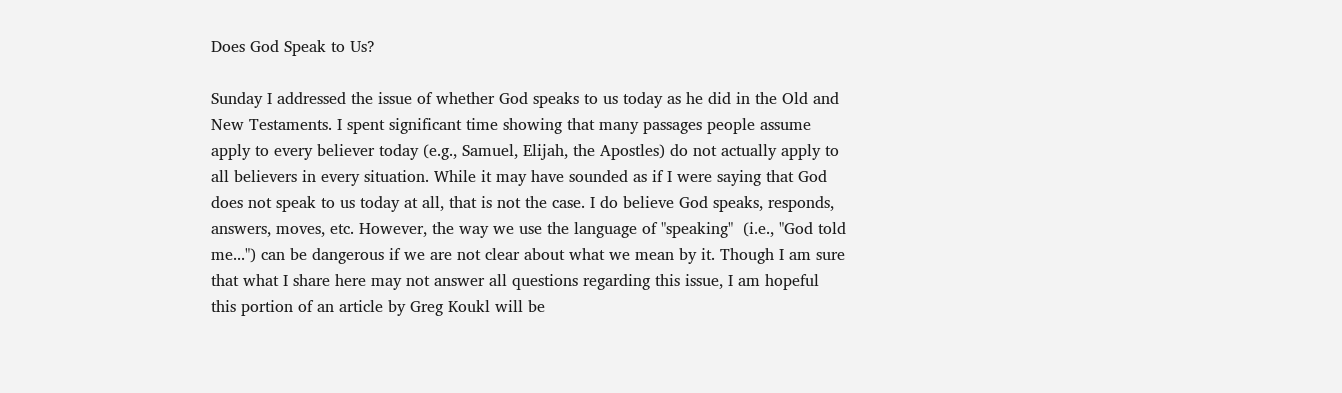Does God Speak to Us?

Sunday I addressed the issue of whether God speaks to us today as he did in the Old and New Testaments. I spent significant time showing that many passages people assume apply to every believer today (e.g., Samuel, Elijah, the Apostles) do not actually apply to all believers in every situation. While it may have sounded as if I were saying that God does not speak to us today at all, that is not the case. I do believe God speaks, responds, answers, moves, etc. However, the way we use the language of "speaking"  (i.e., "God told me...") can be dangerous if we are not clear about what we mean by it. Though I am sure that what I share here may not answer all questions regarding this issue, I am hopeful this portion of an article by Greg Koukl will be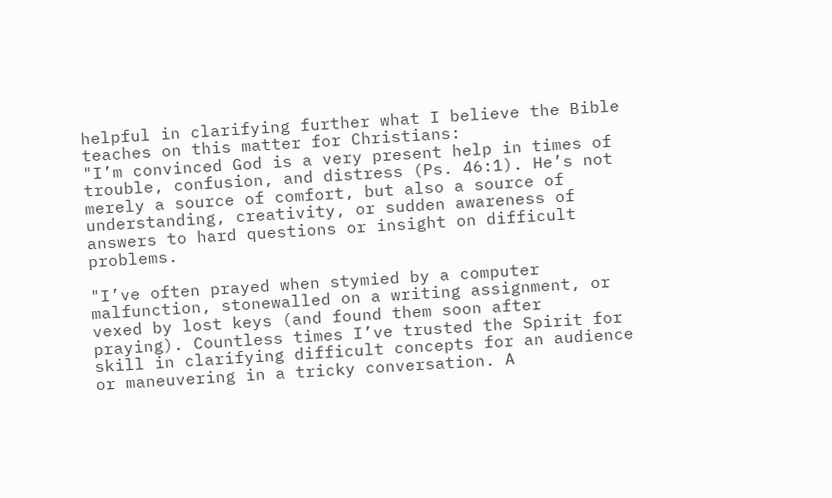helpful in clarifying further what I believe the Bible teaches on this matter for Christians:
"I’m convinced God is a very present help in times of trouble, confusion, and distress (Ps. 46:1). He’s not merely a source of comfort, but also a source of understanding, creativity, or sudden awareness of answers to hard questions or insight on difficult problems.

"I’ve often prayed when stymied by a computer malfunction, stonewalled on a writing assignment, or vexed by lost keys (and found them soon after praying). Countless times I’ve trusted the Spirit for skill in clarifying difficult concepts for an audience or maneuvering in a tricky conversation. A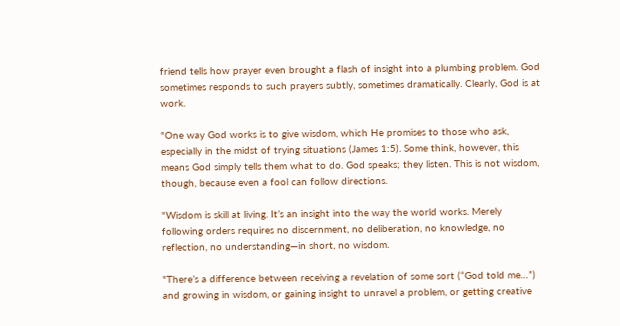friend tells how prayer even brought a flash of insight into a plumbing problem. God sometimes responds to such prayers subtly, sometimes dramatically. Clearly, God is at work.

"One way God works is to give wisdom, which He promises to those who ask, especially in the midst of trying situations (James 1:5). Some think, however, this means God simply tells them what to do. God speaks; they listen. This is not wisdom, though, because even a fool can follow directions.

"Wisdom is skill at living. It’s an insight into the way the world works. Merely following orders requires no discernment, no deliberation, no knowledge, no reflection, no understanding—in short, no wisdom.

"There’s a difference between receiving a revelation of some sort (“God told me…”) and growing in wisdom, or gaining insight to unravel a problem, or getting creative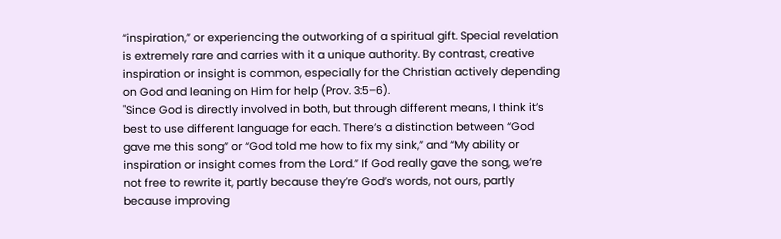“inspiration,” or experiencing the outworking of a spiritual gift. Special revelation is extremely rare and carries with it a unique authority. By contrast, creative inspiration or insight is common, especially for the Christian actively depending on God and leaning on Him for help (Prov. 3:5–6).
"Since God is directly involved in both, but through different means, I think it’s best to use different language for each. There’s a distinction between “God gave me this song” or “God told me how to fix my sink,” and “My ability or inspiration or insight comes from the Lord.” If God really gave the song, we’re not free to rewrite it, partly because they’re God’s words, not ours, partly because improving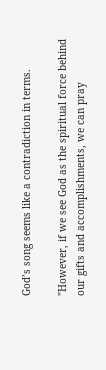God’s song seems like a contradiction in terms.

"However, if we see God as the spiritual force behind our gifts and accomplishments, we can pray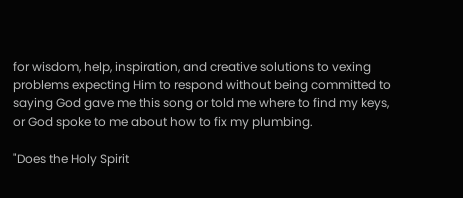for wisdom, help, inspiration, and creative solutions to vexing problems expecting Him to respond without being committed to saying God gave me this song or told me where to find my keys, or God spoke to me about how to fix my plumbing.

"Does the Holy Spirit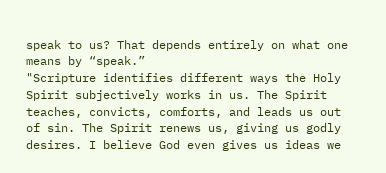speak to us? That depends entirely on what one means by “speak.”
"Scripture identifies different ways the Holy Spirit subjectively works in us. The Spirit teaches, convicts, comforts, and leads us out of sin. The Spirit renews us, giving us godly desires. I believe God even gives us ideas we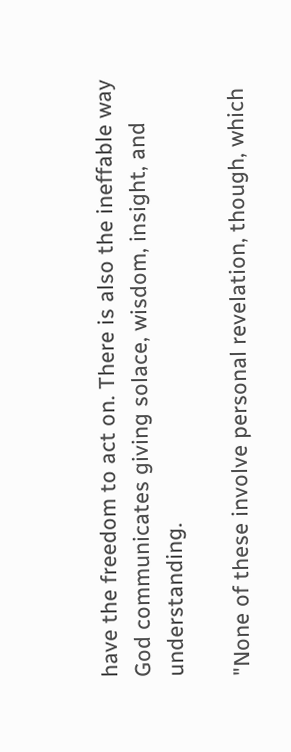have the freedom to act on. There is also the ineffable way God communicates giving solace, wisdom, insight, and understanding.

"None of these involve personal revelation, though, which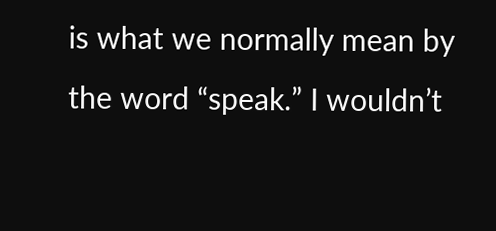is what we normally mean by the word “speak.” I wouldn’t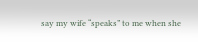say my wife “speaks” to me when she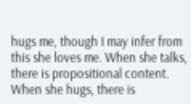hugs me, though I may infer from this she loves me. When she talks, there is propositional content. When she hugs, there is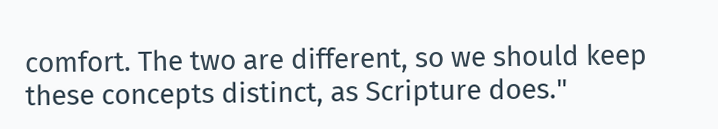comfort. The two are different, so we should keep these concepts distinct, as Scripture does."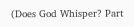(Does God Whisper? Part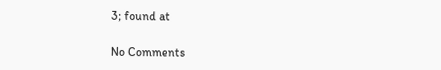3; found at

No Comments